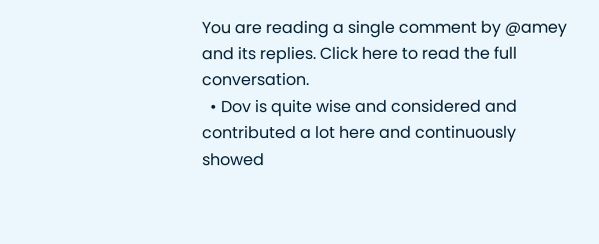You are reading a single comment by @amey and its replies. Click here to read the full conversation.
  • Dov is quite wise and considered and contributed a lot here and continuously showed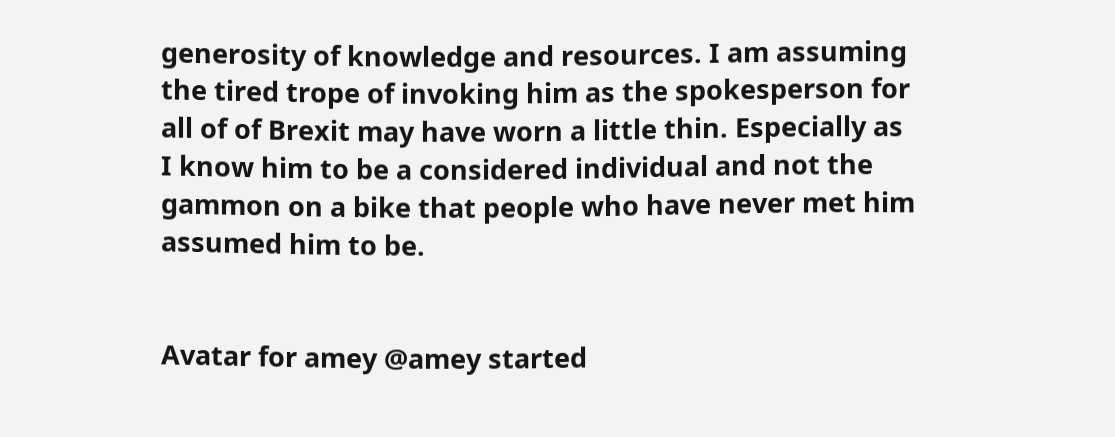generosity of knowledge and resources. I am assuming the tired trope of invoking him as the spokesperson for all of of Brexit may have worn a little thin. Especially as I know him to be a considered individual and not the gammon on a bike that people who have never met him assumed him to be.


Avatar for amey @amey started